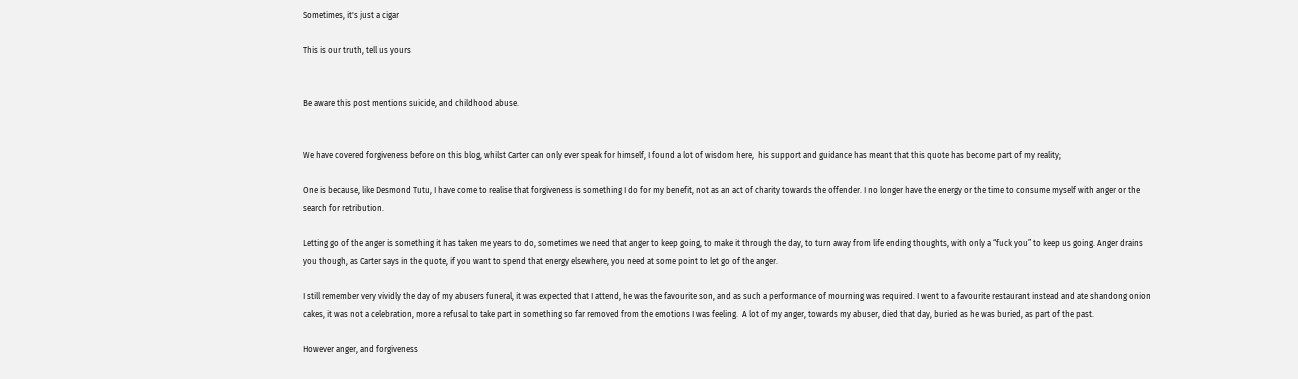Sometimes, it's just a cigar

This is our truth, tell us yours


Be aware this post mentions suicide, and childhood abuse.


We have covered forgiveness before on this blog, whilst Carter can only ever speak for himself, I found a lot of wisdom here,  his support and guidance has meant that this quote has become part of my reality;

One is because, like Desmond Tutu, I have come to realise that forgiveness is something I do for my benefit, not as an act of charity towards the offender. I no longer have the energy or the time to consume myself with anger or the search for retribution.

Letting go of the anger is something it has taken me years to do, sometimes we need that anger to keep going, to make it through the day, to turn away from life ending thoughts, with only a “fuck you” to keep us going. Anger drains you though, as Carter says in the quote, if you want to spend that energy elsewhere, you need at some point to let go of the anger.

I still remember very vividly the day of my abusers funeral, it was expected that I attend, he was the favourite son, and as such a performance of mourning was required. I went to a favourite restaurant instead and ate shandong onion cakes, it was not a celebration, more a refusal to take part in something so far removed from the emotions I was feeling.  A lot of my anger, towards my abuser, died that day, buried as he was buried, as part of the past.

However anger, and forgiveness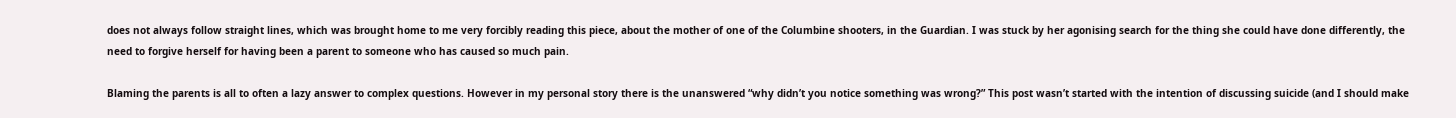does not always follow straight lines, which was brought home to me very forcibly reading this piece, about the mother of one of the Columbine shooters, in the Guardian. I was stuck by her agonising search for the thing she could have done differently, the need to forgive herself for having been a parent to someone who has caused so much pain.

Blaming the parents is all to often a lazy answer to complex questions. However in my personal story there is the unanswered “why didn’t you notice something was wrong?” This post wasn’t started with the intention of discussing suicide (and I should make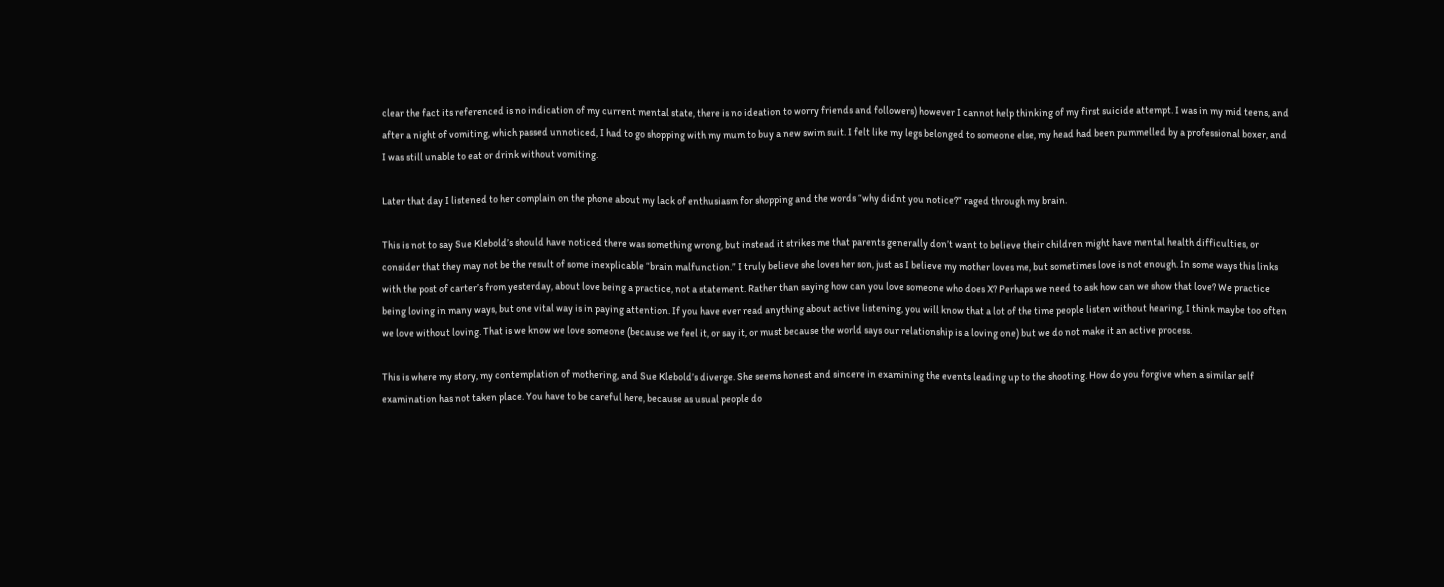clear the fact its referenced is no indication of my current mental state, there is no ideation to worry friends and followers) however I cannot help thinking of my first suicide attempt. I was in my mid teens, and after a night of vomiting, which passed unnoticed, I had to go shopping with my mum to buy a new swim suit. I felt like my legs belonged to someone else, my head had been pummelled by a professional boxer, and I was still unable to eat or drink without vomiting.

Later that day I listened to her complain on the phone about my lack of enthusiasm for shopping and the words “why didnt you notice?” raged through my brain.

This is not to say Sue Klebold’s should have noticed there was something wrong, but instead it strikes me that parents generally don’t want to believe their children might have mental health difficulties, or consider that they may not be the result of some inexplicable “brain malfunction.” I truly believe she loves her son, just as I believe my mother loves me, but sometimes love is not enough. In some ways this links with the post of carter’s from yesterday, about love being a practice, not a statement. Rather than saying how can you love someone who does X? Perhaps we need to ask how can we show that love? We practice being loving in many ways, but one vital way is in paying attention. If you have ever read anything about active listening, you will know that a lot of the time people listen without hearing, I think maybe too often we love without loving. That is we know we love someone (because we feel it, or say it, or must because the world says our relationship is a loving one) but we do not make it an active process.

This is where my story, my contemplation of mothering, and Sue Klebold’s diverge. She seems honest and sincere in examining the events leading up to the shooting. How do you forgive when a similar self examination has not taken place. You have to be careful here, because as usual people do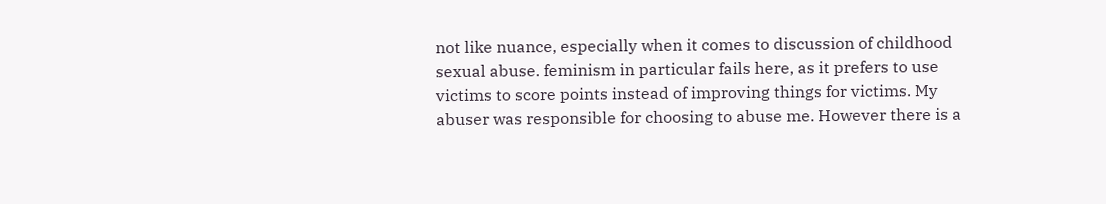not like nuance, especially when it comes to discussion of childhood sexual abuse. feminism in particular fails here, as it prefers to use victims to score points instead of improving things for victims. My abuser was responsible for choosing to abuse me. However there is a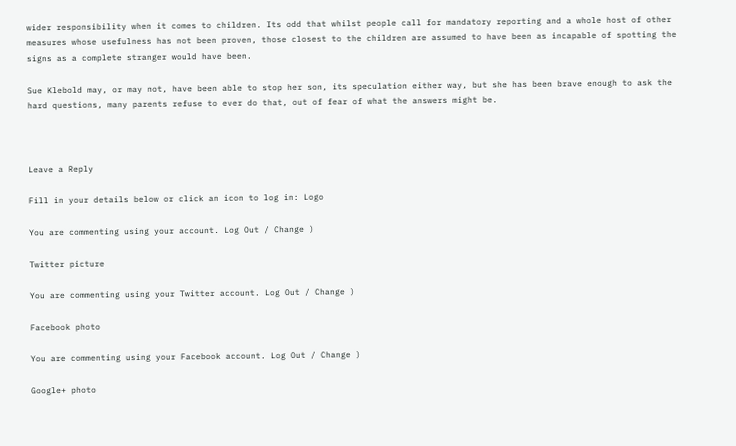wider responsibility when it comes to children. Its odd that whilst people call for mandatory reporting and a whole host of other measures whose usefulness has not been proven, those closest to the children are assumed to have been as incapable of spotting the signs as a complete stranger would have been.

Sue Klebold may, or may not, have been able to stop her son, its speculation either way, but she has been brave enough to ask the hard questions, many parents refuse to ever do that, out of fear of what the answers might be.



Leave a Reply

Fill in your details below or click an icon to log in: Logo

You are commenting using your account. Log Out / Change )

Twitter picture

You are commenting using your Twitter account. Log Out / Change )

Facebook photo

You are commenting using your Facebook account. Log Out / Change )

Google+ photo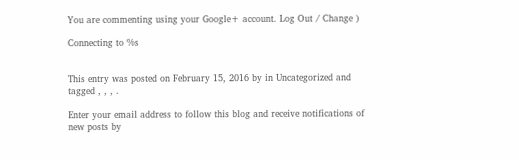You are commenting using your Google+ account. Log Out / Change )

Connecting to %s


This entry was posted on February 15, 2016 by in Uncategorized and tagged , , , .

Enter your email address to follow this blog and receive notifications of new posts by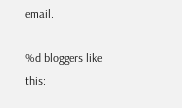email.

%d bloggers like this: